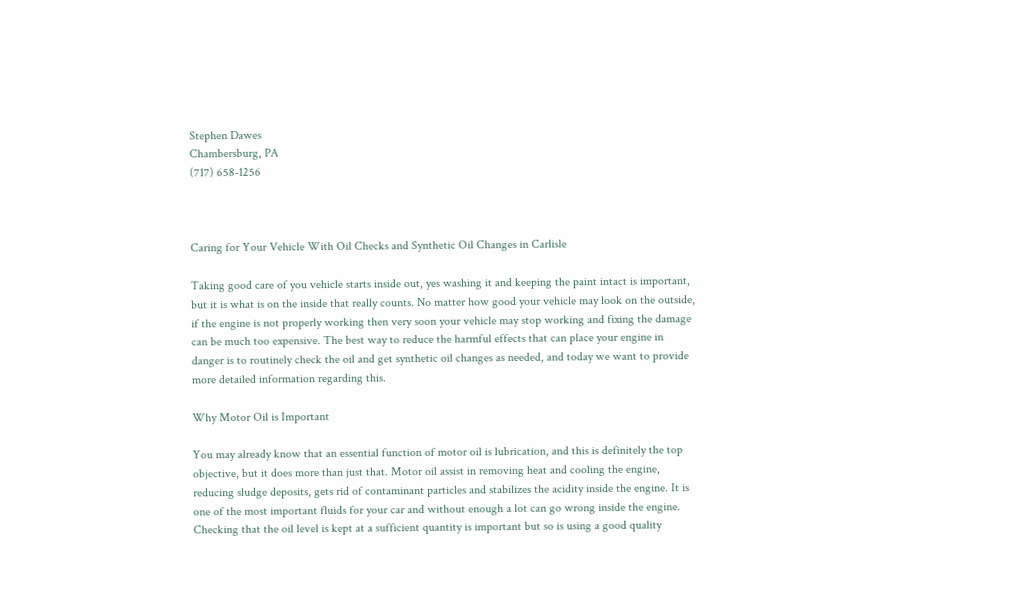Stephen Dawes
Chambersburg, PA
(717) 658-1256



Caring for Your Vehicle With Oil Checks and Synthetic Oil Changes in Carlisle

Taking good care of you vehicle starts inside out, yes washing it and keeping the paint intact is important, but it is what is on the inside that really counts. No matter how good your vehicle may look on the outside, if the engine is not properly working then very soon your vehicle may stop working and fixing the damage can be much too expensive. The best way to reduce the harmful effects that can place your engine in danger is to routinely check the oil and get synthetic oil changes as needed, and today we want to provide more detailed information regarding this.

Why Motor Oil is Important

You may already know that an essential function of motor oil is lubrication, and this is definitely the top objective, but it does more than just that. Motor oil assist in removing heat and cooling the engine, reducing sludge deposits, gets rid of contaminant particles and stabilizes the acidity inside the engine. It is one of the most important fluids for your car and without enough a lot can go wrong inside the engine. Checking that the oil level is kept at a sufficient quantity is important but so is using a good quality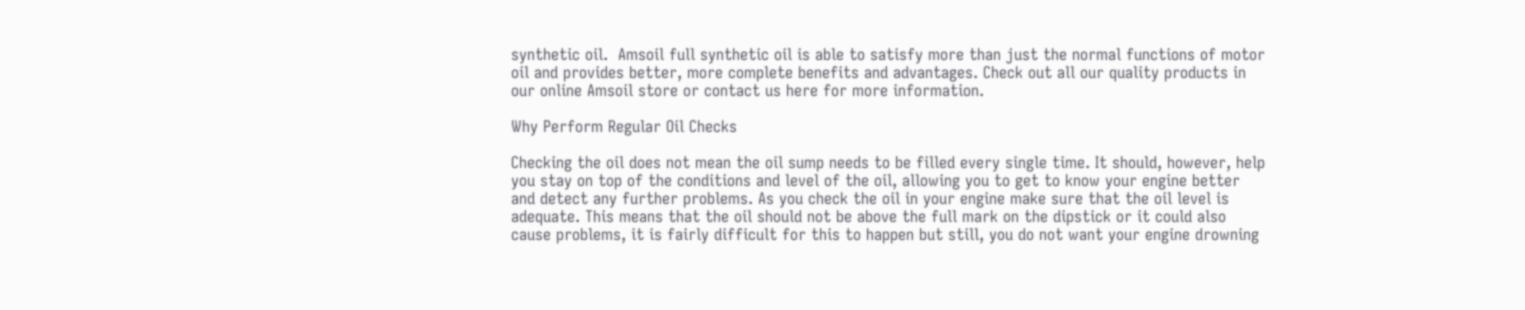synthetic oil.  Amsoil full synthetic oil is able to satisfy more than just the normal functions of motor oil and provides better, more complete benefits and advantages. Check out all our quality products in our online Amsoil store or contact us here for more information.

Why Perform Regular Oil Checks

Checking the oil does not mean the oil sump needs to be filled every single time. It should, however, help you stay on top of the conditions and level of the oil, allowing you to get to know your engine better and detect any further problems. As you check the oil in your engine make sure that the oil level is adequate. This means that the oil should not be above the full mark on the dipstick or it could also cause problems, it is fairly difficult for this to happen but still, you do not want your engine drowning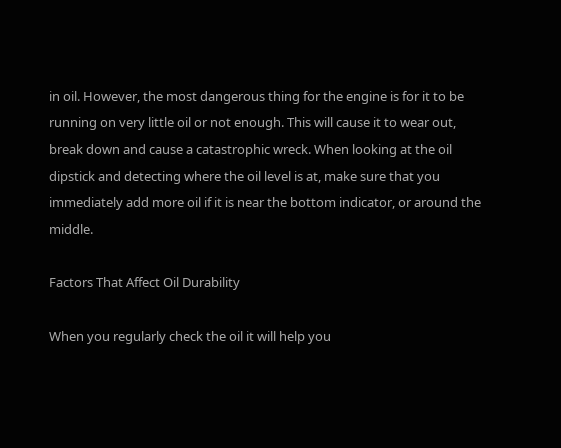in oil. However, the most dangerous thing for the engine is for it to be running on very little oil or not enough. This will cause it to wear out, break down and cause a catastrophic wreck. When looking at the oil dipstick and detecting where the oil level is at, make sure that you immediately add more oil if it is near the bottom indicator, or around the middle.

Factors That Affect Oil Durability

When you regularly check the oil it will help you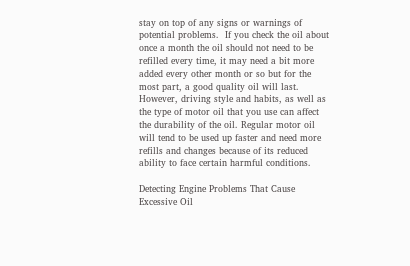stay on top of any signs or warnings of potential problems.  If you check the oil about once a month the oil should not need to be refilled every time, it may need a bit more added every other month or so but for the most part, a good quality oil will last. However, driving style and habits, as well as the type of motor oil that you use can affect the durability of the oil. Regular motor oil will tend to be used up faster and need more refills and changes because of its reduced ability to face certain harmful conditions.

Detecting Engine Problems That Cause Excessive Oil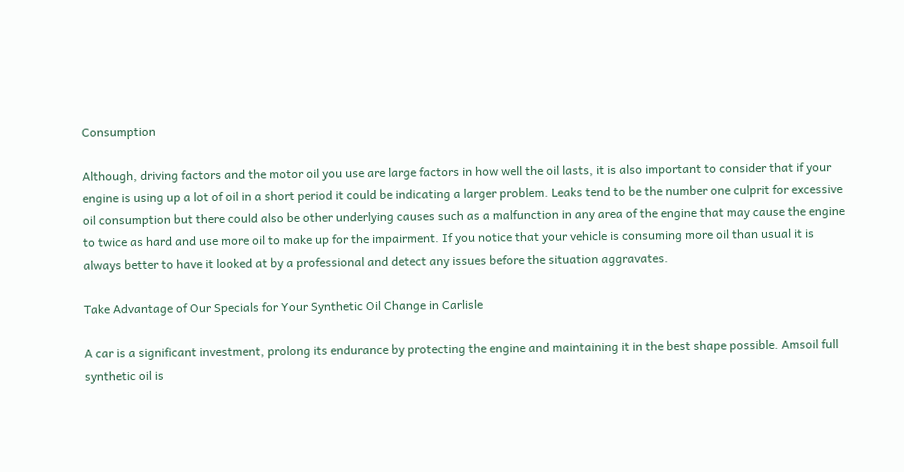Consumption

Although, driving factors and the motor oil you use are large factors in how well the oil lasts, it is also important to consider that if your engine is using up a lot of oil in a short period it could be indicating a larger problem. Leaks tend to be the number one culprit for excessive oil consumption but there could also be other underlying causes such as a malfunction in any area of the engine that may cause the engine to twice as hard and use more oil to make up for the impairment. If you notice that your vehicle is consuming more oil than usual it is always better to have it looked at by a professional and detect any issues before the situation aggravates.

Take Advantage of Our Specials for Your Synthetic Oil Change in Carlisle

A car is a significant investment, prolong its endurance by protecting the engine and maintaining it in the best shape possible. Amsoil full synthetic oil is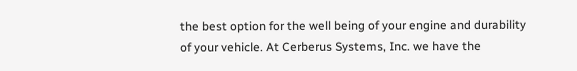the best option for the well being of your engine and durability of your vehicle. At Cerberus Systems, Inc. we have the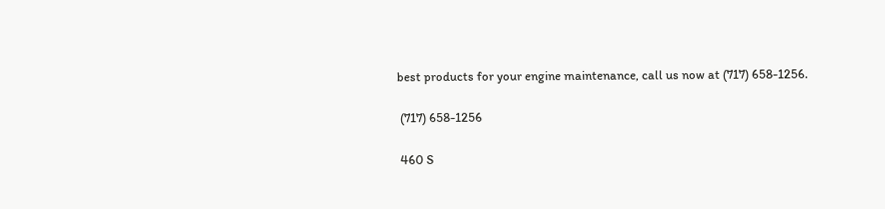best products for your engine maintenance, call us now at (717) 658-1256.

 (717) 658-1256

 460 S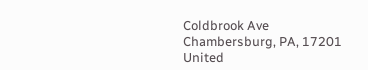Coldbrook Ave
Chambersburg, PA, 17201
United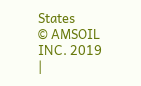States
© AMSOIL INC. 2019  |